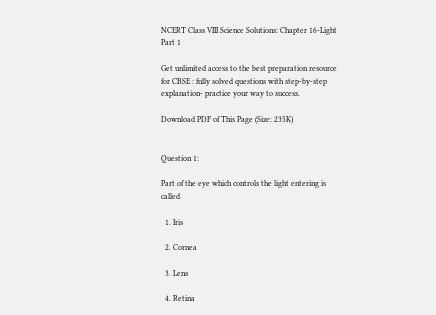NCERT Class VIII Science Solutions: Chapter 16-Light Part 1

Get unlimited access to the best preparation resource for CBSE : fully solved questions with step-by-step explanation- practice your way to success.

Download PDF of This Page (Size: 235K)


Question 1:

Part of the eye which controls the light entering is called

  1. Iris

  2. Cornea

  3. Lens

  4. Retina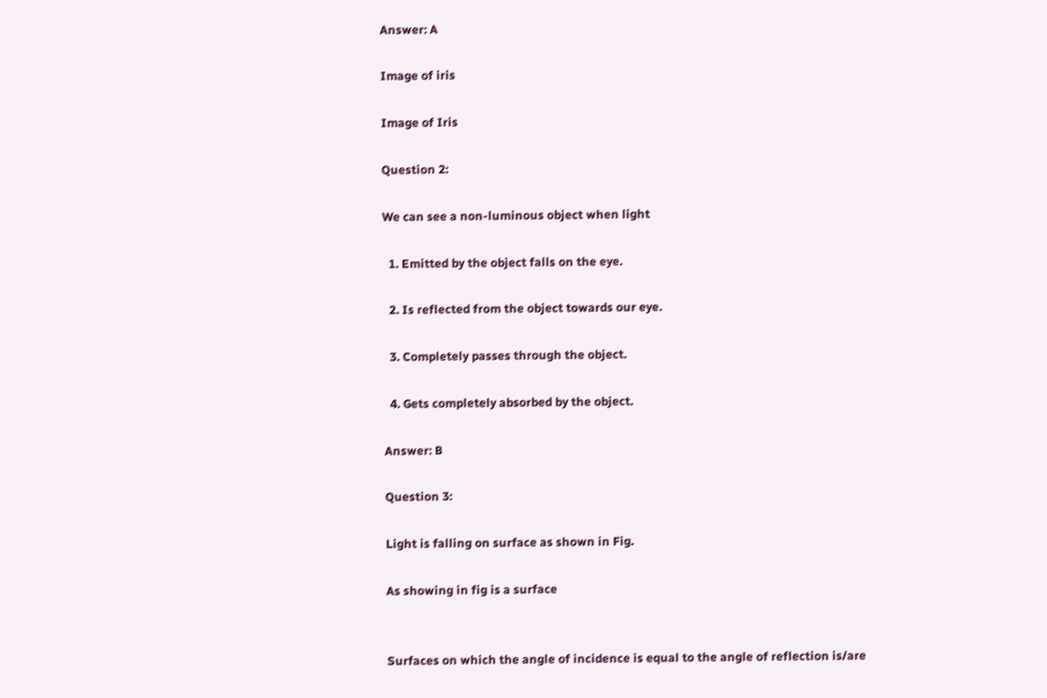Answer: A

Image of iris

Image of Iris

Question 2:

We can see a non-luminous object when light

  1. Emitted by the object falls on the eye.

  2. Is reflected from the object towards our eye.

  3. Completely passes through the object.

  4. Gets completely absorbed by the object.

Answer: B

Question 3:

Light is falling on surface as shown in Fig.

As showing in fig is a surface


Surfaces on which the angle of incidence is equal to the angle of reflection is/are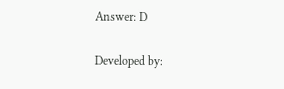Answer: D

Developed by: